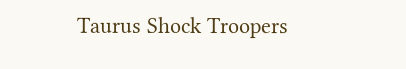Taurus Shock Troopers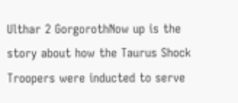Ulthar 2 GorgorothNow up is the story about how the Taurus Shock Troopers were inducted to serve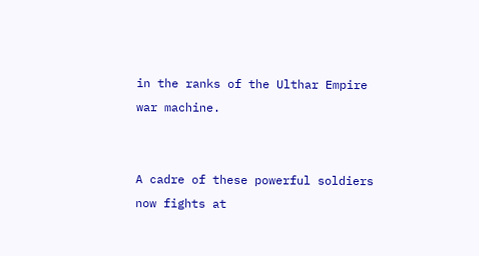in the ranks of the Ulthar Empire war machine.


A cadre of these powerful soldiers now fights at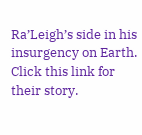Ra’Leigh’s side in his insurgency on Earth. Click this link for their story.